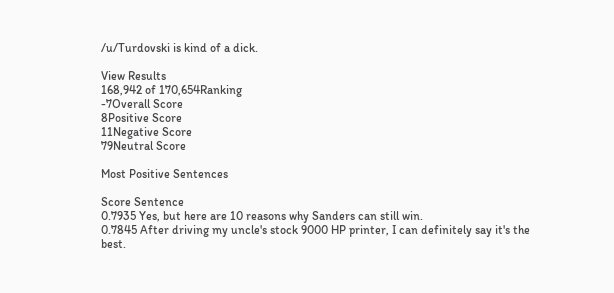/u/Turdovski is kind of a dick.

View Results
168,942 of 170,654Ranking
-7Overall Score
8Positive Score
11Negative Score
79Neutral Score

Most Positive Sentences

Score Sentence
0.7935 Yes, but here are 10 reasons why Sanders can still win.
0.7845 After driving my uncle's stock 9000 HP printer, I can definitely say it's the best.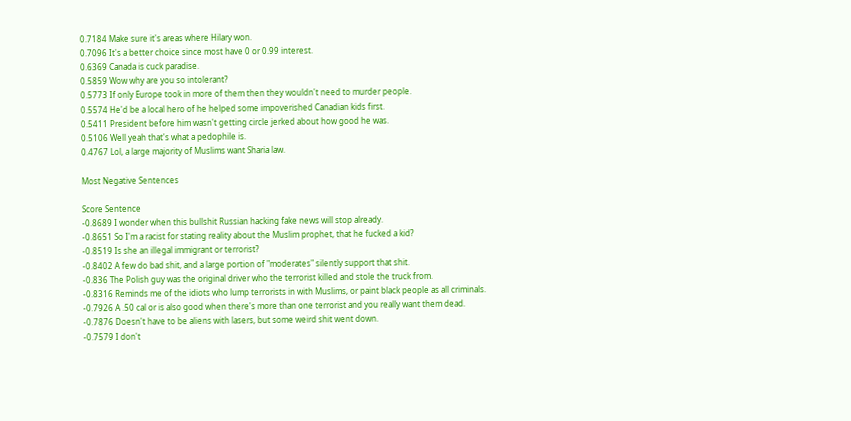0.7184 Make sure it's areas where Hilary won.
0.7096 It's a better choice since most have 0 or 0.99 interest.
0.6369 Canada is cuck paradise.
0.5859 Wow why are you so intolerant?
0.5773 If only Europe took in more of them then they wouldn't need to murder people.
0.5574 He'd be a local hero of he helped some impoverished Canadian kids first.
0.5411 President before him wasn't getting circle jerked about how good he was.
0.5106 Well yeah that's what a pedophile is.
0.4767 Lol, a large majority of Muslims want Sharia law.

Most Negative Sentences

Score Sentence
-0.8689 I wonder when this bullshit Russian hacking fake news will stop already.
-0.8651 So I'm a racist for stating reality about the Muslim prophet, that he fucked a kid?
-0.8519 Is she an illegal immigrant or terrorist?
-0.8402 A few do bad shit, and a large portion of "moderates" silently support that shit.
-0.836 The Polish guy was the original driver who the terrorist killed and stole the truck from.
-0.8316 Reminds me of the idiots who lump terrorists in with Muslims, or paint black people as all criminals.
-0.7926 A .50 cal or is also good when there's more than one terrorist and you really want them dead.
-0.7876 Doesn't have to be aliens with lasers, but some weird shit went down.
-0.7579 I don't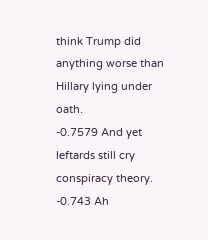think Trump did anything worse than Hillary lying under oath.
-0.7579 And yet leftards still cry conspiracy theory.
-0.743 Ah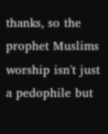thanks, so the prophet Muslims worship isn't just a pedophile but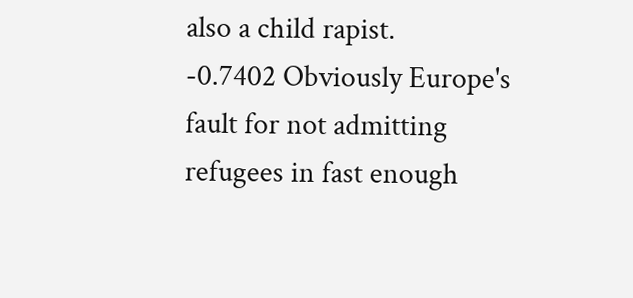also a child rapist.
-0.7402 Obviously Europe's fault for not admitting refugees in fast enough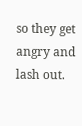so they get angry and lash out.